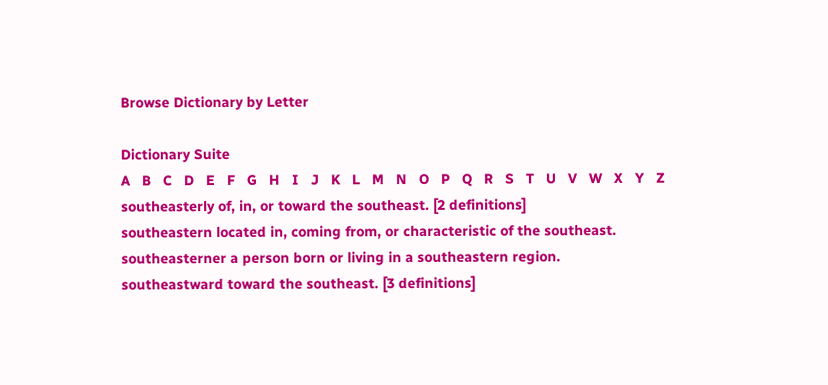Browse Dictionary by Letter

Dictionary Suite
A   B   C   D   E   F   G   H   I   J   K   L   M   N   O   P   Q   R   S   T   U   V   W   X   Y   Z
southeasterly of, in, or toward the southeast. [2 definitions]
southeastern located in, coming from, or characteristic of the southeast.
southeasterner a person born or living in a southeastern region.
southeastward toward the southeast. [3 definitions]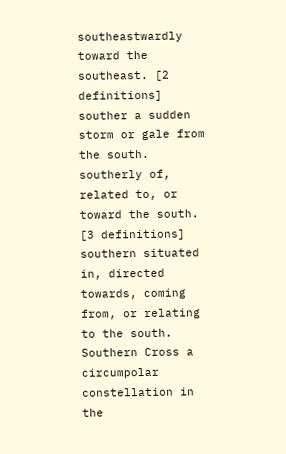southeastwardly toward the southeast. [2 definitions]
souther a sudden storm or gale from the south.
southerly of, related to, or toward the south. [3 definitions]
southern situated in, directed towards, coming from, or relating to the south.
Southern Cross a circumpolar constellation in the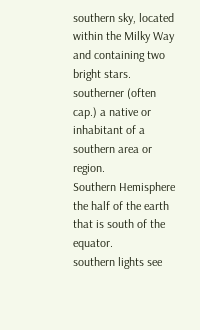southern sky, located within the Milky Way and containing two bright stars.
southerner (often cap.) a native or inhabitant of a southern area or region.
Southern Hemisphere the half of the earth that is south of the equator.
southern lights see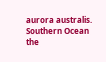aurora australis.
Southern Ocean the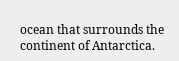ocean that surrounds the continent of Antarctica.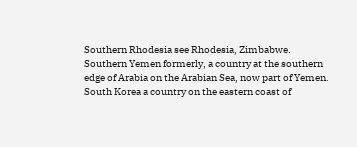Southern Rhodesia see Rhodesia, Zimbabwe.
Southern Yemen formerly, a country at the southern edge of Arabia on the Arabian Sea, now part of Yemen.
South Korea a country on the eastern coast of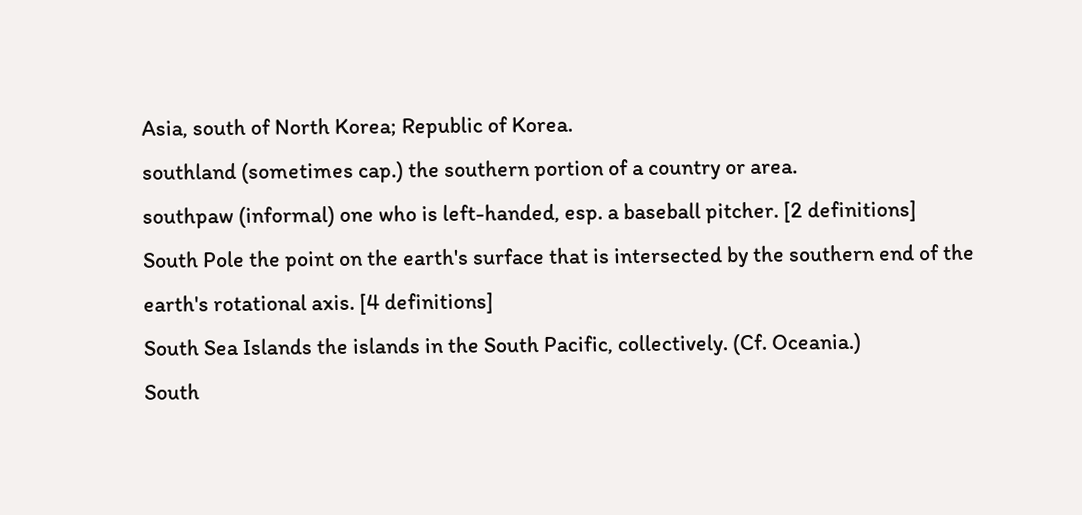Asia, south of North Korea; Republic of Korea.
southland (sometimes cap.) the southern portion of a country or area.
southpaw (informal) one who is left-handed, esp. a baseball pitcher. [2 definitions]
South Pole the point on the earth's surface that is intersected by the southern end of the earth's rotational axis. [4 definitions]
South Sea Islands the islands in the South Pacific, collectively. (Cf. Oceania.)
South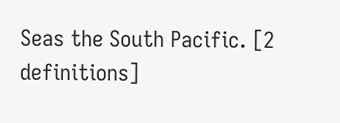Seas the South Pacific. [2 definitions]